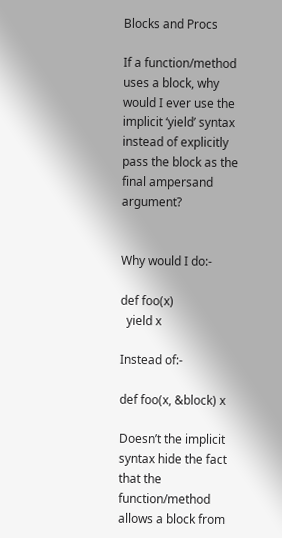Blocks and Procs

If a function/method uses a block, why would I ever use the implicit ‘yield’ syntax instead of explicitly pass the block as the final ampersand argument?


Why would I do:-

def foo(x)
  yield x

Instead of:-

def foo(x, &block) x

Doesn’t the implicit syntax hide the fact that the function/method allows a block from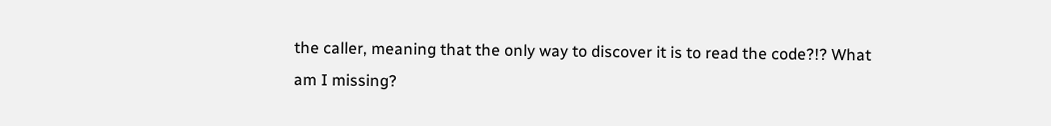the caller, meaning that the only way to discover it is to read the code?!? What am I missing?